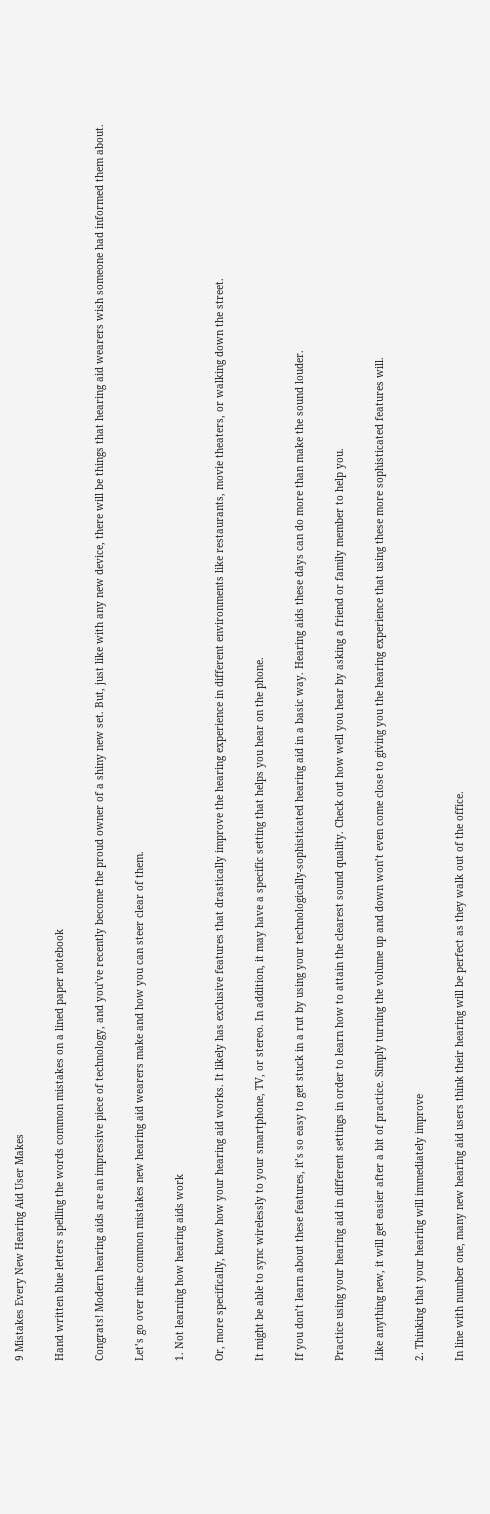9 Mistakes Every New Hearing Aid User Makes

Hand written blue letters spelling the words common mistakes on a lined paper notebook

Congrats! Modern hearing aids are an impressive piece of technology, and you’ve recently become the proud owner of a shiny new set. But, just like with any new device, there will be things that hearing aid wearers wish someone had informed them about.

Let’s go over nine common mistakes new hearing aid wearers make and how you can steer clear of them.

1. Not learning how hearing aids work

Or, more specifically, know how your hearing aid works. It likely has exclusive features that drastically improve the hearing experience in different environments like restaurants, movie theaters, or walking down the street.

It might be able to sync wirelessly to your smartphone, TV, or stereo. In addition, it may have a specific setting that helps you hear on the phone.

If you don’t learn about these features, it’s so easy to get stuck in a rut by using your technologically-sophisticated hearing aid in a basic way. Hearing aids these days can do more than make the sound louder.

Practice using your hearing aid in different settings in order to learn how to attain the clearest sound quality. Check out how well you hear by asking a friend or family member to help you.

Like anything new, it will get easier after a bit of practice. Simply turning the volume up and down won’t even come close to giving you the hearing experience that using these more sophisticated features will.

2. Thinking that your hearing will immediately improve

In line with number one, many new hearing aid users think their hearing will be perfect as they walk out of the office.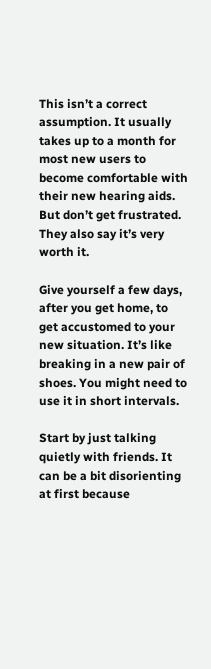This isn’t a correct assumption. It usually takes up to a month for most new users to become comfortable with their new hearing aids. But don’t get frustrated. They also say it’s very worth it.

Give yourself a few days, after you get home, to get accustomed to your new situation. It’s like breaking in a new pair of shoes. You might need to use it in short intervals.

Start by just talking quietly with friends. It can be a bit disorienting at first because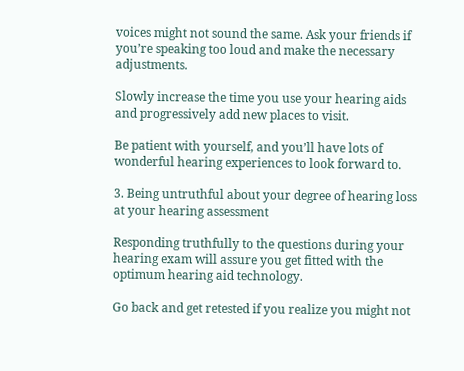voices might not sound the same. Ask your friends if you’re speaking too loud and make the necessary adjustments.

Slowly increase the time you use your hearing aids and progressively add new places to visit.

Be patient with yourself, and you’ll have lots of wonderful hearing experiences to look forward to.

3. Being untruthful about your degree of hearing loss at your hearing assessment

Responding truthfully to the questions during your hearing exam will assure you get fitted with the optimum hearing aid technology.

Go back and get retested if you realize you might not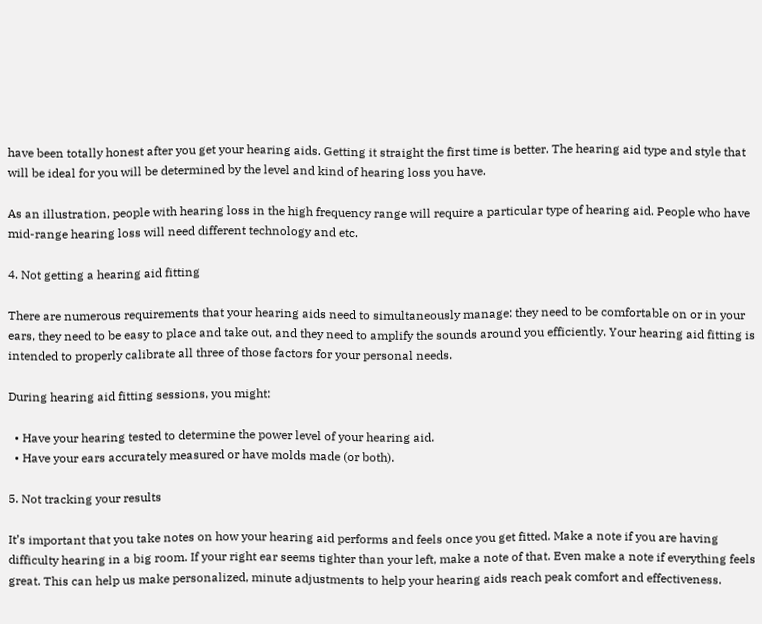have been totally honest after you get your hearing aids. Getting it straight the first time is better. The hearing aid type and style that will be ideal for you will be determined by the level and kind of hearing loss you have.

As an illustration, people with hearing loss in the high frequency range will require a particular type of hearing aid. People who have mid-range hearing loss will need different technology and etc.

4. Not getting a hearing aid fitting

There are numerous requirements that your hearing aids need to simultaneously manage: they need to be comfortable on or in your ears, they need to be easy to place and take out, and they need to amplify the sounds around you efficiently. Your hearing aid fitting is intended to properly calibrate all three of those factors for your personal needs.

During hearing aid fitting sessions, you might:

  • Have your hearing tested to determine the power level of your hearing aid.
  • Have your ears accurately measured or have molds made (or both).

5. Not tracking your results

It’s important that you take notes on how your hearing aid performs and feels once you get fitted. Make a note if you are having difficulty hearing in a big room. If your right ear seems tighter than your left, make a note of that. Even make a note if everything feels great. This can help us make personalized, minute adjustments to help your hearing aids reach peak comfort and effectiveness.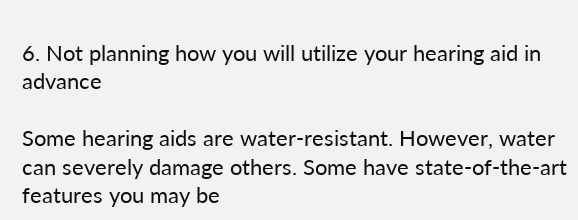6. Not planning how you will utilize your hearing aid in advance

Some hearing aids are water-resistant. However, water can severely damage others. Some have state-of-the-art features you may be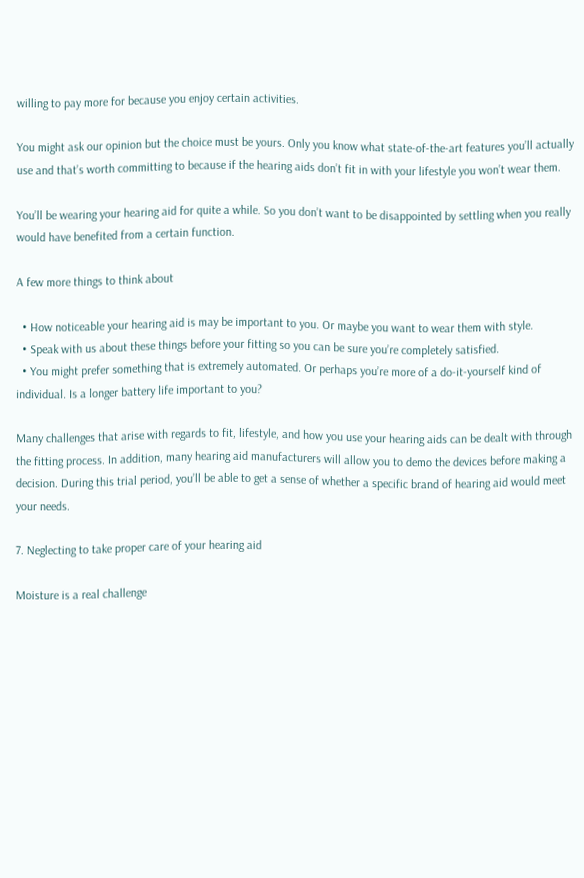willing to pay more for because you enjoy certain activities.

You might ask our opinion but the choice must be yours. Only you know what state-of-the-art features you’ll actually use and that’s worth committing to because if the hearing aids don’t fit in with your lifestyle you won’t wear them.

You’ll be wearing your hearing aid for quite a while. So you don’t want to be disappointed by settling when you really would have benefited from a certain function.

A few more things to think about

  • How noticeable your hearing aid is may be important to you. Or maybe you want to wear them with style.
  • Speak with us about these things before your fitting so you can be sure you’re completely satisfied.
  • You might prefer something that is extremely automated. Or perhaps you’re more of a do-it-yourself kind of individual. Is a longer battery life important to you?

Many challenges that arise with regards to fit, lifestyle, and how you use your hearing aids can be dealt with through the fitting process. In addition, many hearing aid manufacturers will allow you to demo the devices before making a decision. During this trial period, you’ll be able to get a sense of whether a specific brand of hearing aid would meet your needs.

7. Neglecting to take proper care of your hearing aid

Moisture is a real challenge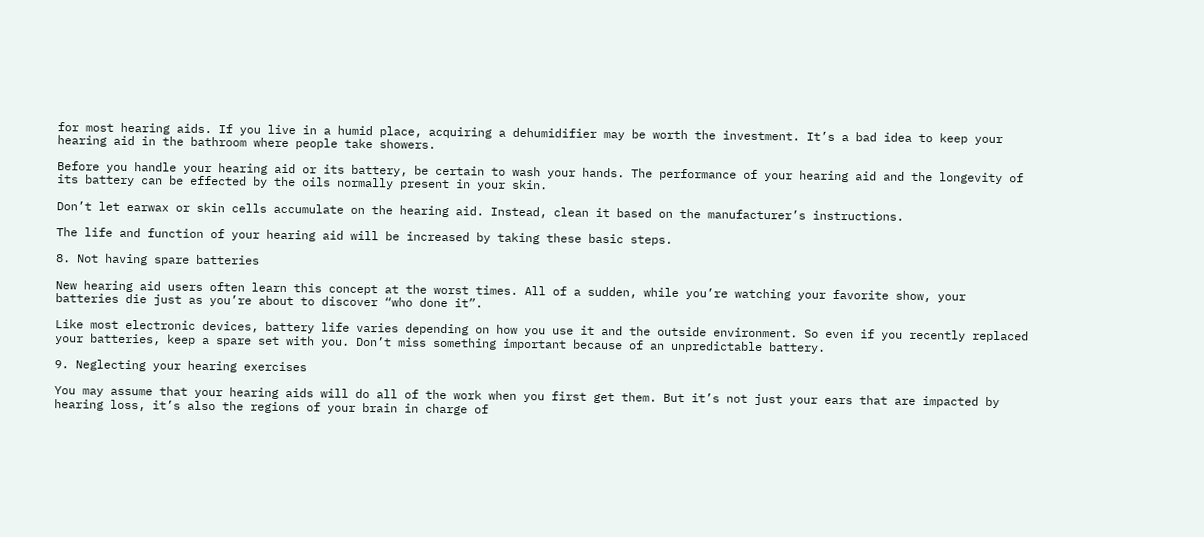for most hearing aids. If you live in a humid place, acquiring a dehumidifier may be worth the investment. It’s a bad idea to keep your hearing aid in the bathroom where people take showers.

Before you handle your hearing aid or its battery, be certain to wash your hands. The performance of your hearing aid and the longevity of its battery can be effected by the oils normally present in your skin.

Don’t let earwax or skin cells accumulate on the hearing aid. Instead, clean it based on the manufacturer’s instructions.

The life and function of your hearing aid will be increased by taking these basic steps.

8. Not having spare batteries

New hearing aid users often learn this concept at the worst times. All of a sudden, while you’re watching your favorite show, your batteries die just as you’re about to discover “who done it”.

Like most electronic devices, battery life varies depending on how you use it and the outside environment. So even if you recently replaced your batteries, keep a spare set with you. Don’t miss something important because of an unpredictable battery.

9. Neglecting your hearing exercises

You may assume that your hearing aids will do all of the work when you first get them. But it’s not just your ears that are impacted by hearing loss, it’s also the regions of your brain in charge of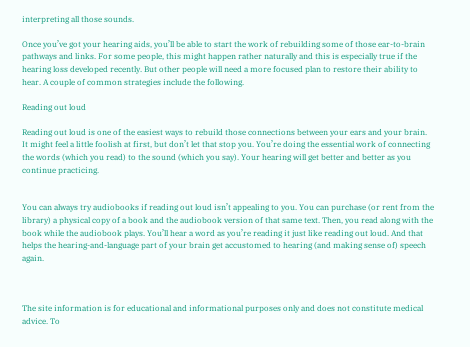interpreting all those sounds.

Once you’ve got your hearing aids, you’ll be able to start the work of rebuilding some of those ear-to-brain pathways and links. For some people, this might happen rather naturally and this is especially true if the hearing loss developed recently. But other people will need a more focused plan to restore their ability to hear. A couple of common strategies include the following.

Reading out loud

Reading out loud is one of the easiest ways to rebuild those connections between your ears and your brain. It might feel a little foolish at first, but don’t let that stop you. You’re doing the essential work of connecting the words (which you read) to the sound (which you say). Your hearing will get better and better as you continue practicing.


You can always try audiobooks if reading out loud isn’t appealing to you. You can purchase (or rent from the library) a physical copy of a book and the audiobook version of that same text. Then, you read along with the book while the audiobook plays. You’ll hear a word as you’re reading it just like reading out loud. And that helps the hearing-and-language part of your brain get accustomed to hearing (and making sense of) speech again.



The site information is for educational and informational purposes only and does not constitute medical advice. To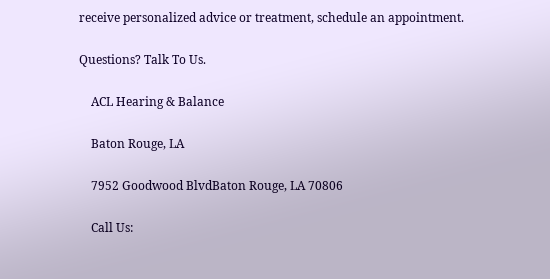receive personalized advice or treatment, schedule an appointment.

Questions? Talk To Us.

    ACL Hearing & Balance

    Baton Rouge, LA

    7952 Goodwood BlvdBaton Rouge, LA 70806

    Call Us: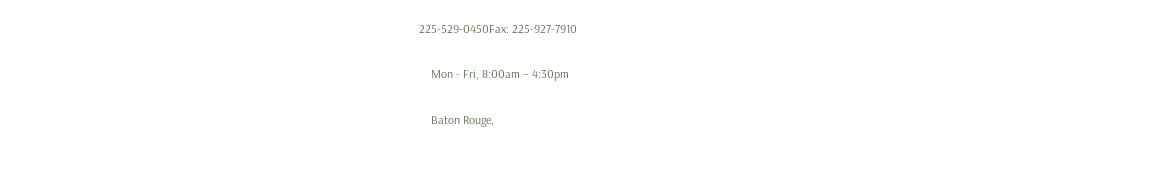225-529-0450Fax: 225-927-7910

    Mon - Fri, 8:00am – 4:30pm

    Baton Rouge,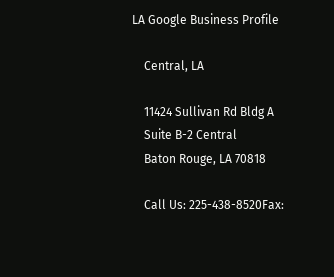LA Google Business Profile

    Central, LA

    11424 Sullivan Rd Bldg A
    Suite B-2 Central
    Baton Rouge, LA 70818

    Call Us: 225-438-8520Fax: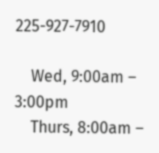225-927-7910

    Wed, 9:00am – 3:00pm
    Thurs, 8:00am –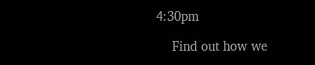4:30pm

    Find out how we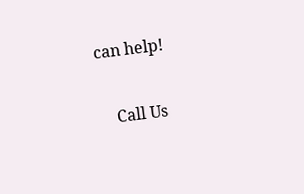can help!

    Call Us